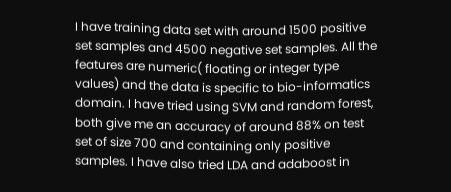I have training data set with around 1500 positive set samples and 4500 negative set samples. All the features are numeric( floating or integer type values) and the data is specific to bio-informatics domain. I have tried using SVM and random forest, both give me an accuracy of around 88% on test set of size 700 and containing only positive samples. I have also tried LDA and adaboost in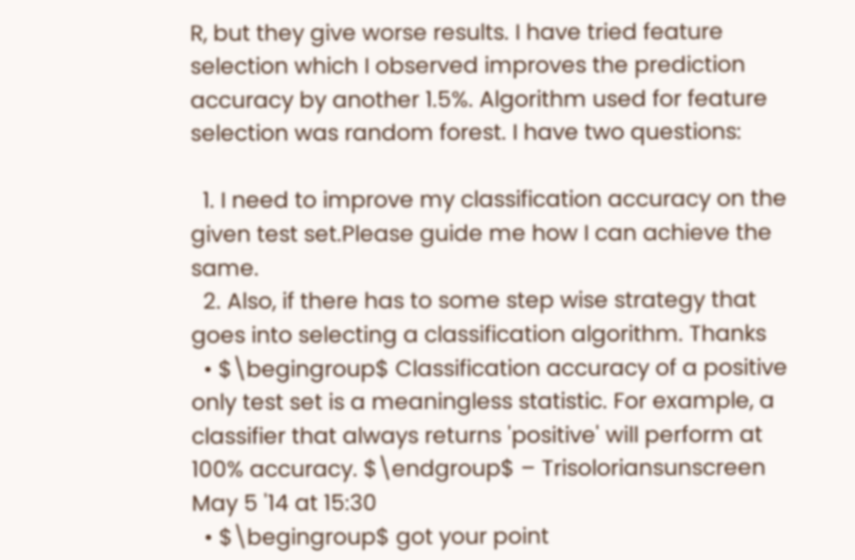R, but they give worse results. I have tried feature selection which I observed improves the prediction accuracy by another 1.5%. Algorithm used for feature selection was random forest. I have two questions:

  1. I need to improve my classification accuracy on the given test set.Please guide me how I can achieve the same.
  2. Also, if there has to some step wise strategy that goes into selecting a classification algorithm. Thanks
  • $\begingroup$ Classification accuracy of a positive only test set is a meaningless statistic. For example, a classifier that always returns 'positive' will perform at 100% accuracy. $\endgroup$ – Trisoloriansunscreen May 5 '14 at 15:30
  • $\begingroup$ got your point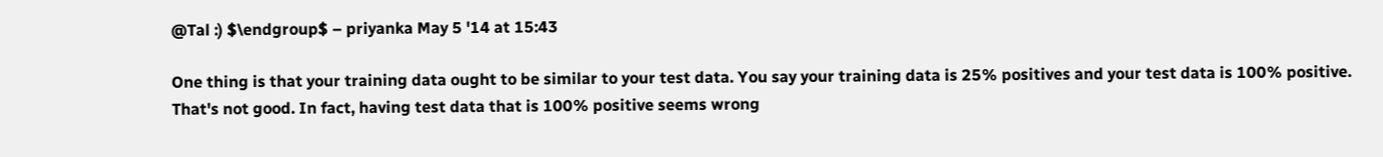@Tal :) $\endgroup$ – priyanka May 5 '14 at 15:43

One thing is that your training data ought to be similar to your test data. You say your training data is 25% positives and your test data is 100% positive. That's not good. In fact, having test data that is 100% positive seems wrong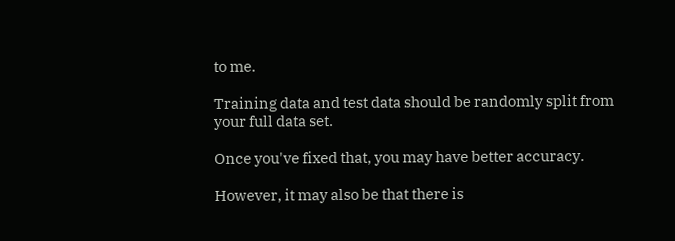to me.

Training data and test data should be randomly split from your full data set.

Once you've fixed that, you may have better accuracy.

However, it may also be that there is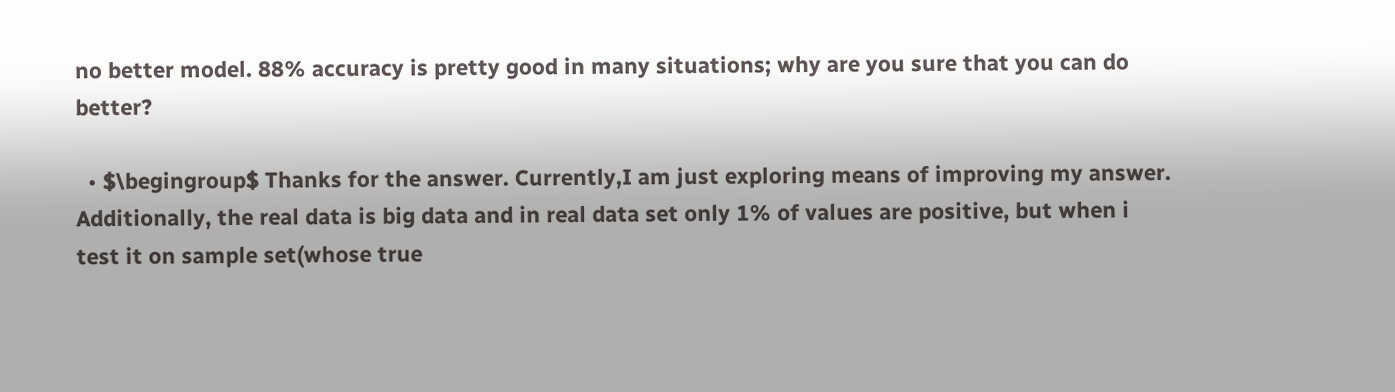no better model. 88% accuracy is pretty good in many situations; why are you sure that you can do better?

  • $\begingroup$ Thanks for the answer. Currently,I am just exploring means of improving my answer. Additionally, the real data is big data and in real data set only 1% of values are positive, but when i test it on sample set(whose true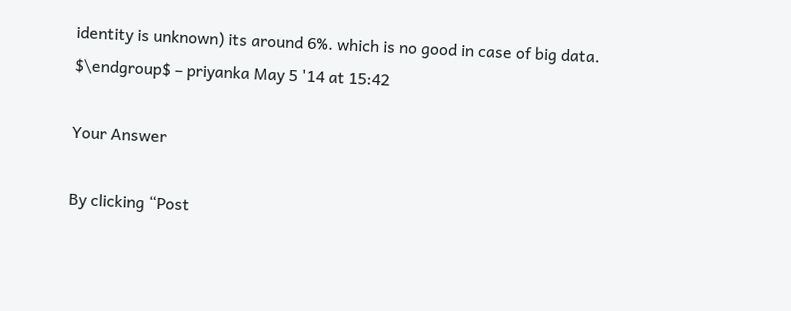identity is unknown) its around 6%. which is no good in case of big data. $\endgroup$ – priyanka May 5 '14 at 15:42

Your Answer

By clicking “Post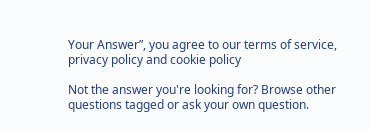Your Answer”, you agree to our terms of service, privacy policy and cookie policy

Not the answer you're looking for? Browse other questions tagged or ask your own question.